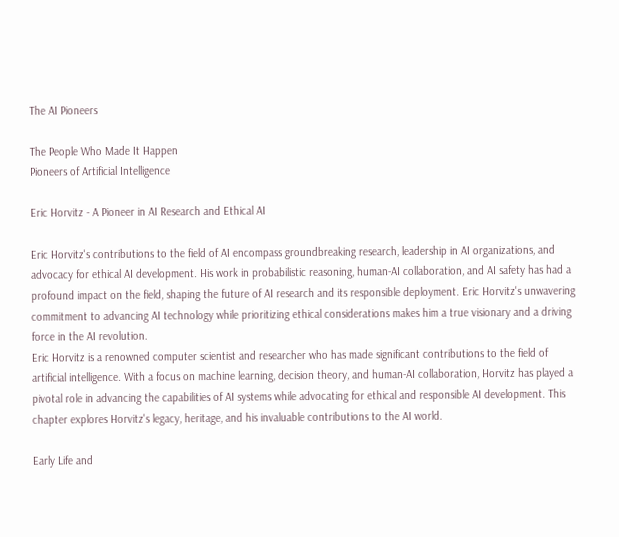The AI Pioneers

The People Who Made It Happen
Pioneers of Artificial Intelligence

Eric Horvitz - A Pioneer in AI Research and Ethical AI

Eric Horvitz's contributions to the field of AI encompass groundbreaking research, leadership in AI organizations, and advocacy for ethical AI development. His work in probabilistic reasoning, human-AI collaboration, and AI safety has had a profound impact on the field, shaping the future of AI research and its responsible deployment. Eric Horvitz's unwavering commitment to advancing AI technology while prioritizing ethical considerations makes him a true visionary and a driving force in the AI revolution.
Eric Horvitz is a renowned computer scientist and researcher who has made significant contributions to the field of artificial intelligence. With a focus on machine learning, decision theory, and human-AI collaboration, Horvitz has played a pivotal role in advancing the capabilities of AI systems while advocating for ethical and responsible AI development. This chapter explores Horvitz's legacy, heritage, and his invaluable contributions to the AI world.

Early Life and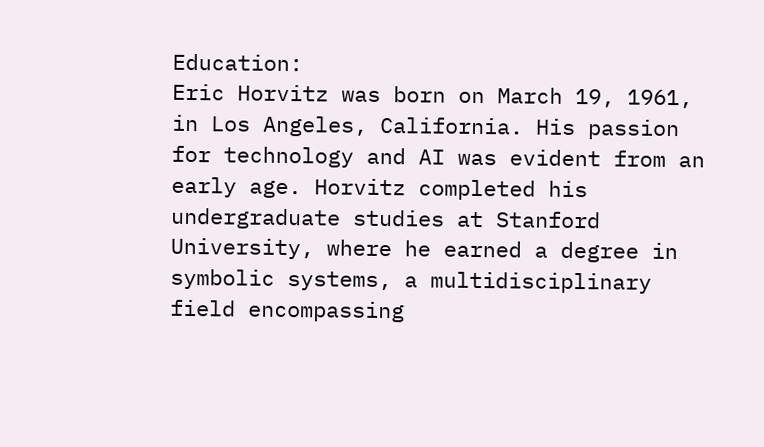Education:
Eric Horvitz was born on March 19, 1961, in Los Angeles, California. His passion for technology and AI was evident from an early age. Horvitz completed his undergraduate studies at Stanford University, where he earned a degree in symbolic systems, a multidisciplinary field encompassing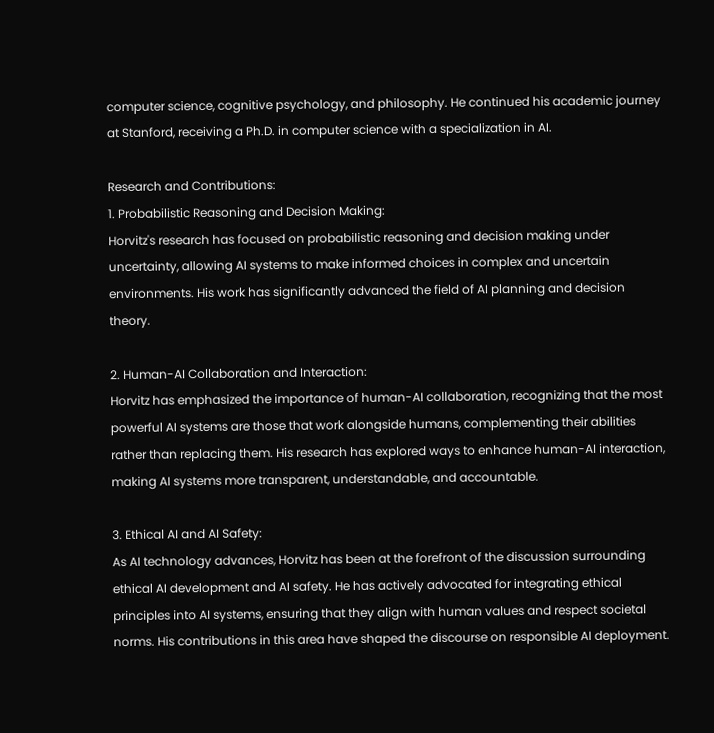computer science, cognitive psychology, and philosophy. He continued his academic journey at Stanford, receiving a Ph.D. in computer science with a specialization in AI.

Research and Contributions:
1. Probabilistic Reasoning and Decision Making:
Horvitz's research has focused on probabilistic reasoning and decision making under uncertainty, allowing AI systems to make informed choices in complex and uncertain environments. His work has significantly advanced the field of AI planning and decision theory.

2. Human-AI Collaboration and Interaction:
Horvitz has emphasized the importance of human-AI collaboration, recognizing that the most powerful AI systems are those that work alongside humans, complementing their abilities rather than replacing them. His research has explored ways to enhance human-AI interaction, making AI systems more transparent, understandable, and accountable.

3. Ethical AI and AI Safety:
As AI technology advances, Horvitz has been at the forefront of the discussion surrounding ethical AI development and AI safety. He has actively advocated for integrating ethical principles into AI systems, ensuring that they align with human values and respect societal norms. His contributions in this area have shaped the discourse on responsible AI deployment.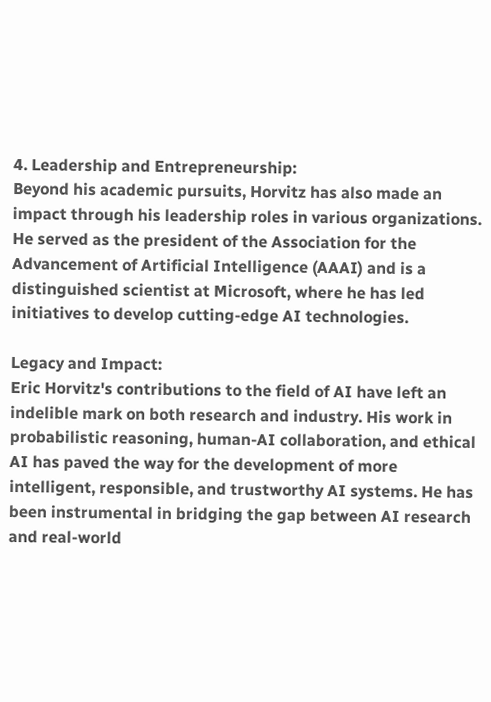4. Leadership and Entrepreneurship:
Beyond his academic pursuits, Horvitz has also made an impact through his leadership roles in various organizations. He served as the president of the Association for the Advancement of Artificial Intelligence (AAAI) and is a distinguished scientist at Microsoft, where he has led initiatives to develop cutting-edge AI technologies.

Legacy and Impact:
Eric Horvitz's contributions to the field of AI have left an indelible mark on both research and industry. His work in probabilistic reasoning, human-AI collaboration, and ethical AI has paved the way for the development of more intelligent, responsible, and trustworthy AI systems. He has been instrumental in bridging the gap between AI research and real-world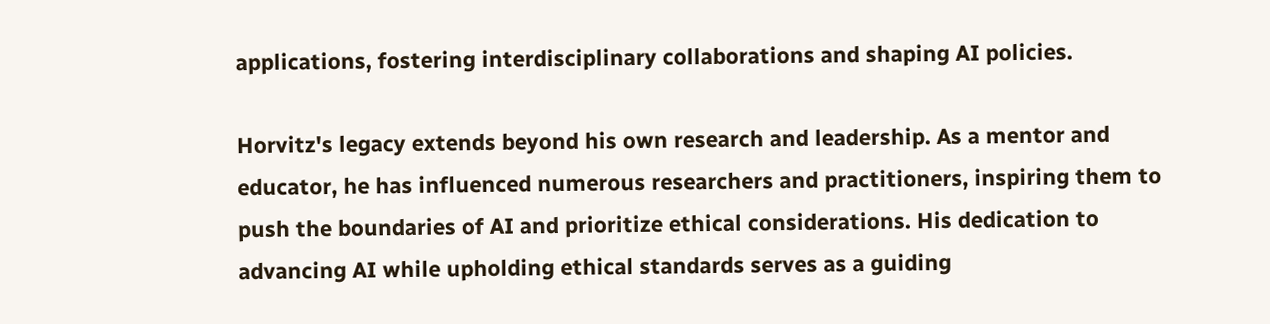applications, fostering interdisciplinary collaborations and shaping AI policies.

Horvitz's legacy extends beyond his own research and leadership. As a mentor and educator, he has influenced numerous researchers and practitioners, inspiring them to push the boundaries of AI and prioritize ethical considerations. His dedication to advancing AI while upholding ethical standards serves as a guiding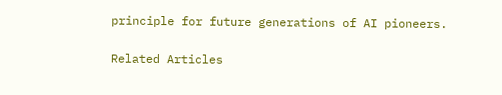principle for future generations of AI pioneers.

Related Articles